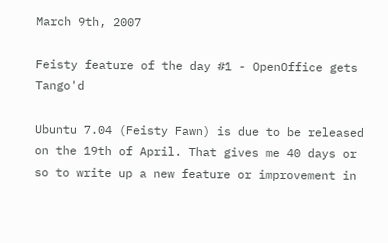March 9th, 2007

Feisty feature of the day #1 - OpenOffice gets Tango'd

Ubuntu 7.04 (Feisty Fawn) is due to be released on the 19th of April. That gives me 40 days or so to write up a new feature or improvement in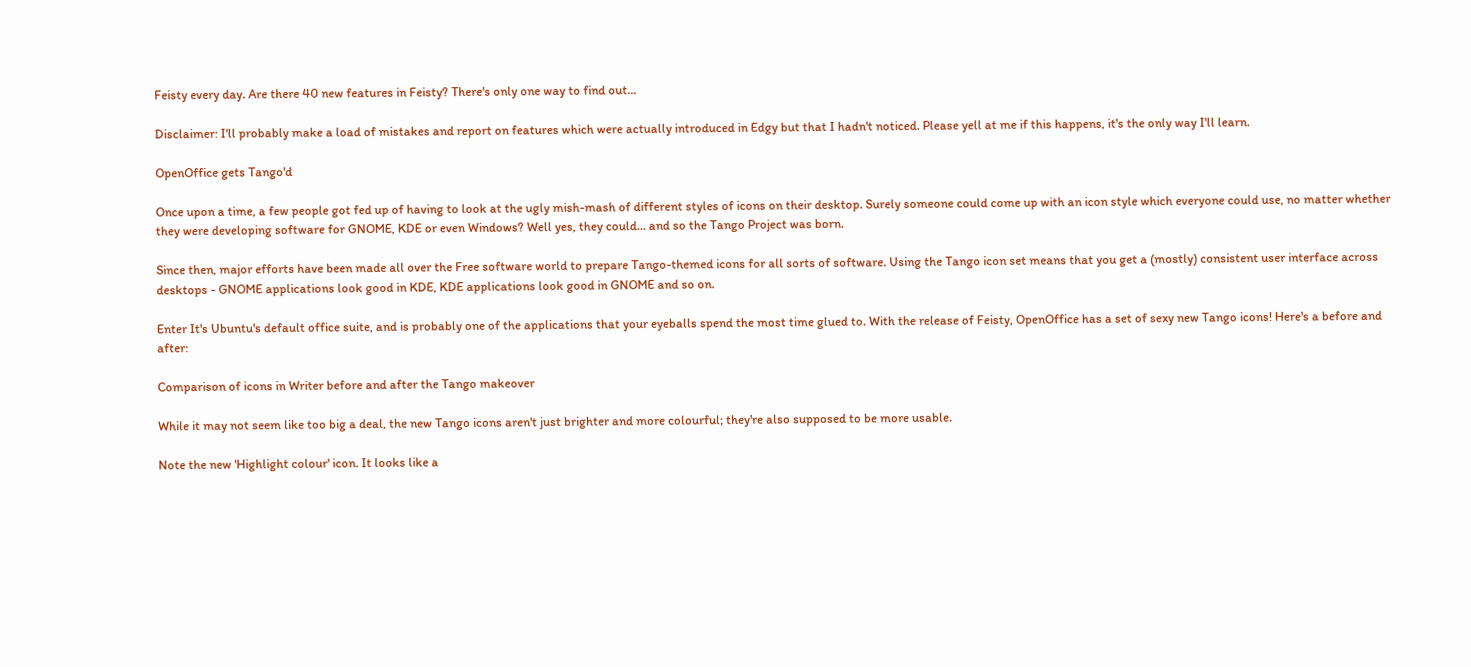Feisty every day. Are there 40 new features in Feisty? There's only one way to find out...

Disclaimer: I'll probably make a load of mistakes and report on features which were actually introduced in Edgy but that I hadn't noticed. Please yell at me if this happens, it's the only way I'll learn.

OpenOffice gets Tango'd

Once upon a time, a few people got fed up of having to look at the ugly mish-mash of different styles of icons on their desktop. Surely someone could come up with an icon style which everyone could use, no matter whether they were developing software for GNOME, KDE or even Windows? Well yes, they could... and so the Tango Project was born.

Since then, major efforts have been made all over the Free software world to prepare Tango-themed icons for all sorts of software. Using the Tango icon set means that you get a (mostly) consistent user interface across desktops - GNOME applications look good in KDE, KDE applications look good in GNOME and so on.

Enter It's Ubuntu's default office suite, and is probably one of the applications that your eyeballs spend the most time glued to. With the release of Feisty, OpenOffice has a set of sexy new Tango icons! Here's a before and after:

Comparison of icons in Writer before and after the Tango makeover

While it may not seem like too big a deal, the new Tango icons aren't just brighter and more colourful; they're also supposed to be more usable.

Note the new 'Highlight colour' icon. It looks like a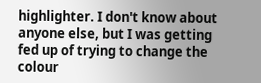highlighter. I don't know about anyone else, but I was getting fed up of trying to change the colour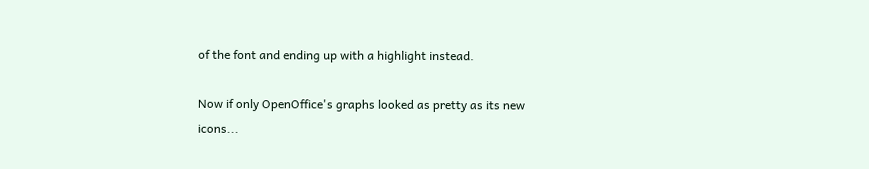of the font and ending up with a highlight instead.

Now if only OpenOffice's graphs looked as pretty as its new icons...